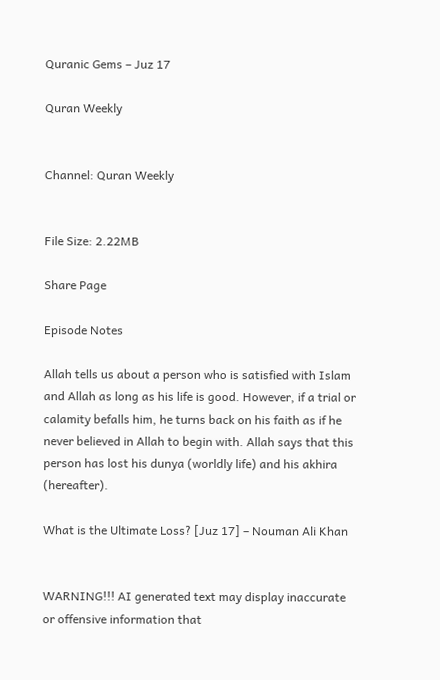Quranic Gems – Juz 17

Quran Weekly


Channel: Quran Weekly


File Size: 2.22MB

Share Page

Episode Notes

Allah tells us about a person who is satisfied with Islam and Allah as long as his life is good. However, if a trial or calamity befalls him, he turns back on his faith as if he never believed in Allah to begin with. Allah says that this person has lost his dunya (worldly life) and his akhira (hereafter).

What is the Ultimate Loss? [Juz 17] – Nouman Ali Khan


WARNING!!! AI generated text may display inaccurate or offensive information that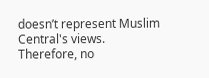doesn’t represent Muslim Central's views. Therefore, no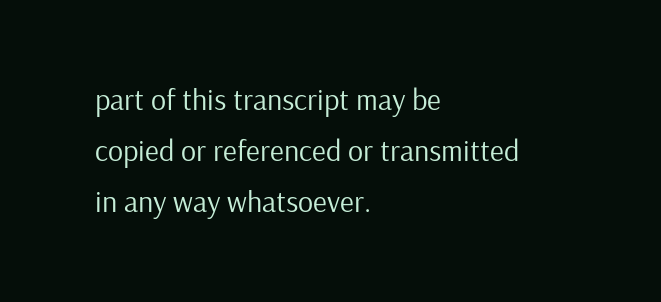part of this transcript may be copied or referenced or transmitted in any way whatsoever.